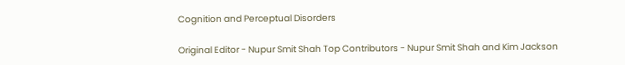Cognition and Perceptual Disorders

Original Editor - Nupur Smit Shah Top Contributors - Nupur Smit Shah and Kim Jackson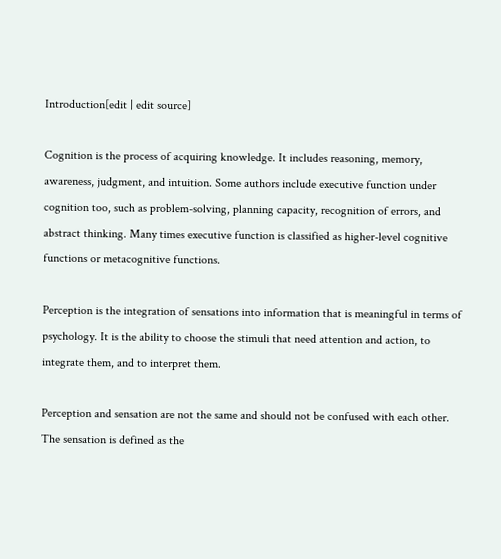Introduction[edit | edit source]

Cognition is the process of acquiring knowledge. It includes reasoning, memory, awareness, judgment, and intuition. Some authors include executive function under cognition too, such as problem-solving, planning capacity, recognition of errors, and abstract thinking. Many times executive function is classified as higher-level cognitive functions or metacognitive functions.

Perception is the integration of sensations into information that is meaningful in terms of psychology. It is the ability to choose the stimuli that need attention and action, to integrate them, and to interpret them.

Perception and sensation are not the same and should not be confused with each other. The sensation is defined as the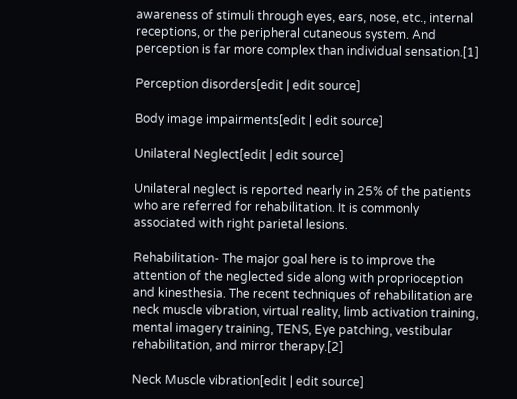awareness of stimuli through eyes, ears, nose, etc., internal receptions, or the peripheral cutaneous system. And perception is far more complex than individual sensation.[1]

Perception disorders[edit | edit source]

Body image impairments[edit | edit source]

Unilateral Neglect[edit | edit source]

Unilateral neglect is reported nearly in 25% of the patients who are referred for rehabilitation. It is commonly associated with right parietal lesions.

Rehabilitation- The major goal here is to improve the attention of the neglected side along with proprioception and kinesthesia. The recent techniques of rehabilitation are neck muscle vibration, virtual reality, limb activation training, mental imagery training, TENS, Eye patching, vestibular rehabilitation, and mirror therapy.[2]

Neck Muscle vibration[edit | edit source]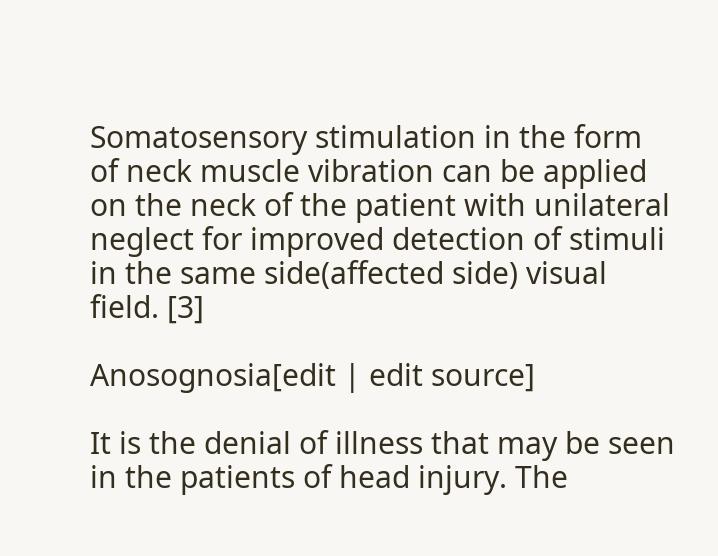Somatosensory stimulation in the form of neck muscle vibration can be applied on the neck of the patient with unilateral neglect for improved detection of stimuli in the same side(affected side) visual field. [3]

Anosognosia[edit | edit source]

It is the denial of illness that may be seen in the patients of head injury. The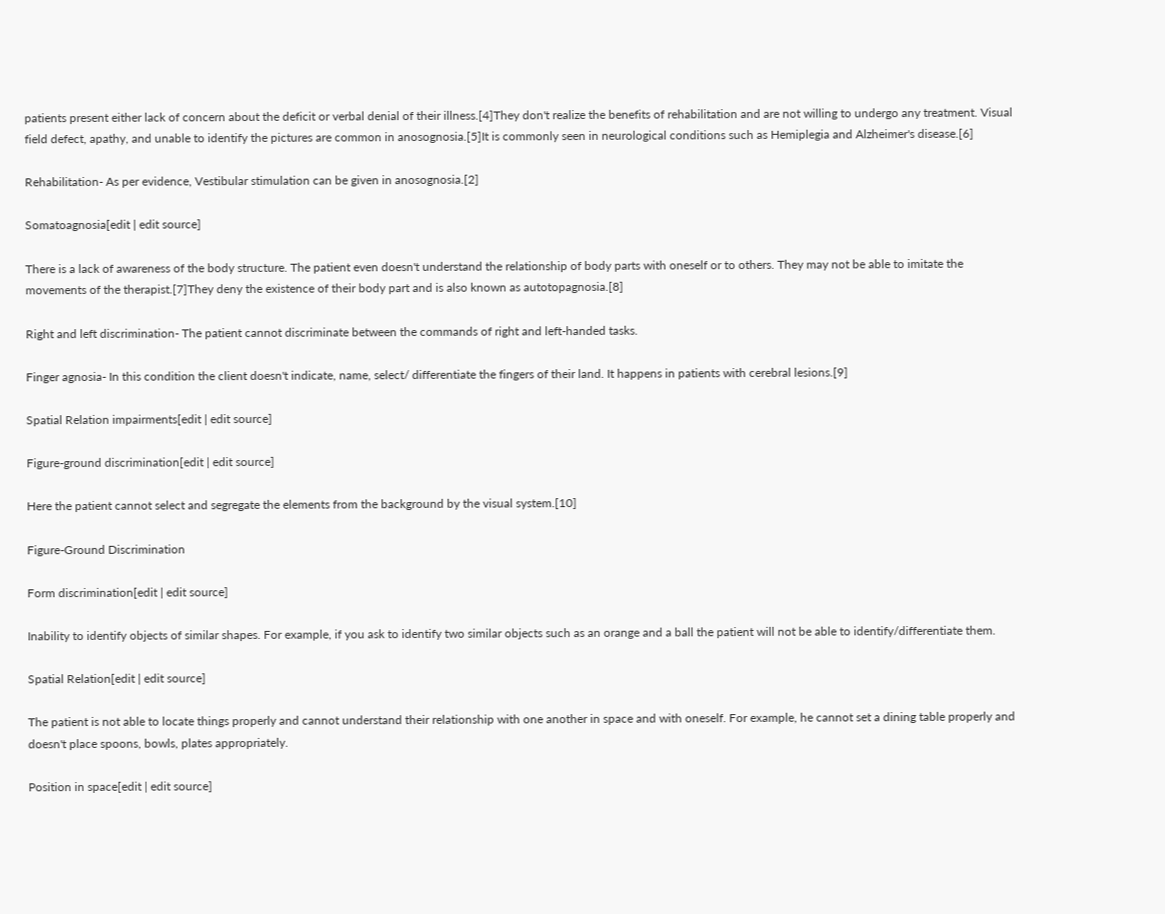patients present either lack of concern about the deficit or verbal denial of their illness.[4]They don't realize the benefits of rehabilitation and are not willing to undergo any treatment. Visual field defect, apathy, and unable to identify the pictures are common in anosognosia.[5]It is commonly seen in neurological conditions such as Hemiplegia and Alzheimer's disease.[6]

Rehabilitation- As per evidence, Vestibular stimulation can be given in anosognosia.[2]

Somatoagnosia[edit | edit source]

There is a lack of awareness of the body structure. The patient even doesn't understand the relationship of body parts with oneself or to others. They may not be able to imitate the movements of the therapist.[7]They deny the existence of their body part and is also known as autotopagnosia.[8]

Right and left discrimination- The patient cannot discriminate between the commands of right and left-handed tasks.

Finger agnosia- In this condition the client doesn't indicate, name, select/ differentiate the fingers of their land. It happens in patients with cerebral lesions.[9]

Spatial Relation impairments[edit | edit source]

Figure-ground discrimination[edit | edit source]

Here the patient cannot select and segregate the elements from the background by the visual system.[10]

Figure-Ground Discrimination

Form discrimination[edit | edit source]

Inability to identify objects of similar shapes. For example, if you ask to identify two similar objects such as an orange and a ball the patient will not be able to identify/differentiate them.

Spatial Relation[edit | edit source]

The patient is not able to locate things properly and cannot understand their relationship with one another in space and with oneself. For example, he cannot set a dining table properly and doesn't place spoons, bowls, plates appropriately.

Position in space[edit | edit source]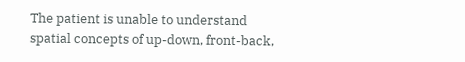The patient is unable to understand spatial concepts of up-down, front-back,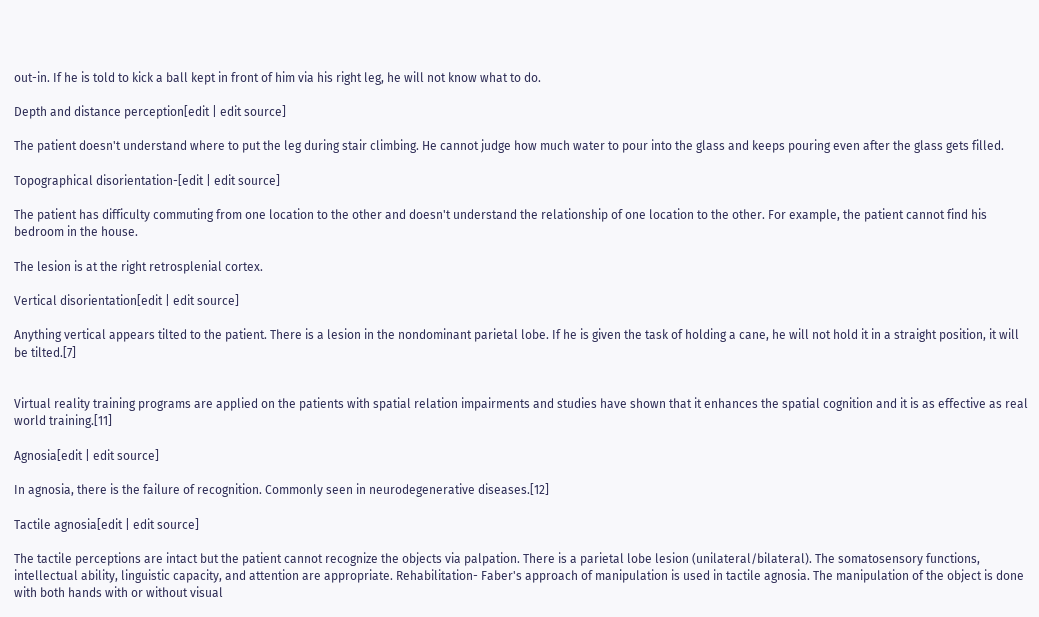out-in. If he is told to kick a ball kept in front of him via his right leg, he will not know what to do.

Depth and distance perception[edit | edit source]

The patient doesn't understand where to put the leg during stair climbing. He cannot judge how much water to pour into the glass and keeps pouring even after the glass gets filled.

Topographical disorientation-[edit | edit source]

The patient has difficulty commuting from one location to the other and doesn't understand the relationship of one location to the other. For example, the patient cannot find his bedroom in the house.

The lesion is at the right retrosplenial cortex.

Vertical disorientation[edit | edit source]

Anything vertical appears tilted to the patient. There is a lesion in the nondominant parietal lobe. If he is given the task of holding a cane, he will not hold it in a straight position, it will be tilted.[7]


Virtual reality training programs are applied on the patients with spatial relation impairments and studies have shown that it enhances the spatial cognition and it is as effective as real world training.[11]

Agnosia[edit | edit source]

In agnosia, there is the failure of recognition. Commonly seen in neurodegenerative diseases.[12]

Tactile agnosia[edit | edit source]

The tactile perceptions are intact but the patient cannot recognize the objects via palpation. There is a parietal lobe lesion (unilateral/bilateral). The somatosensory functions, intellectual ability, linguistic capacity, and attention are appropriate. Rehabilitation- Faber's approach of manipulation is used in tactile agnosia. The manipulation of the object is done with both hands with or without visual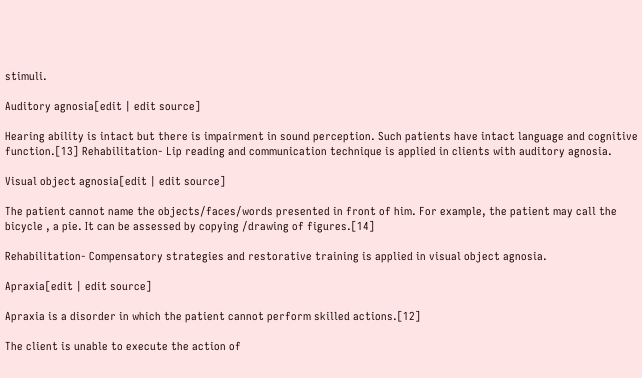stimuli.

Auditory agnosia[edit | edit source]

Hearing ability is intact but there is impairment in sound perception. Such patients have intact language and cognitive function.[13] Rehabilitation- Lip reading and communication technique is applied in clients with auditory agnosia.

Visual object agnosia[edit | edit source]

The patient cannot name the objects/faces/words presented in front of him. For example, the patient may call the bicycle , a pie. It can be assessed by copying /drawing of figures.[14]

Rehabilitation- Compensatory strategies and restorative training is applied in visual object agnosia.

Apraxia[edit | edit source]

Apraxia is a disorder in which the patient cannot perform skilled actions.[12]

The client is unable to execute the action of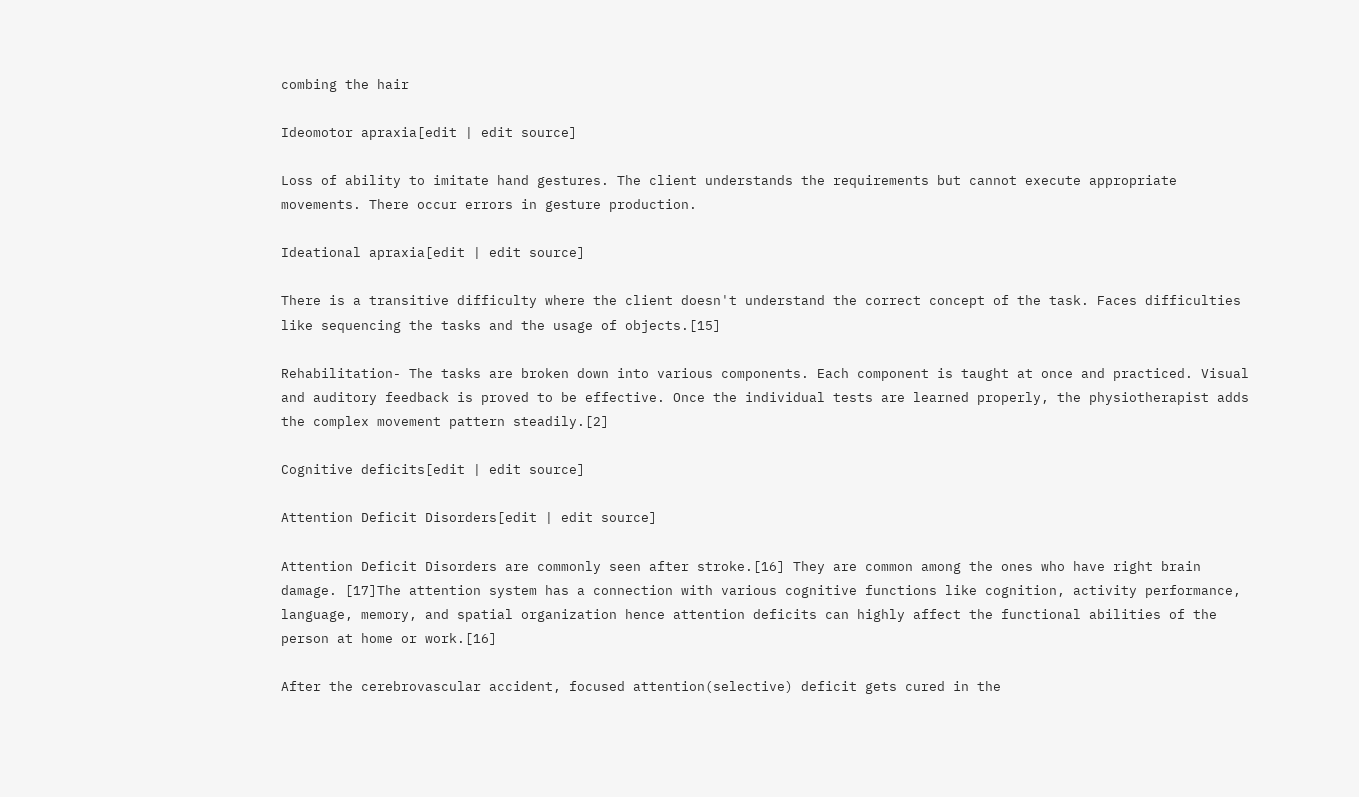combing the hair

Ideomotor apraxia[edit | edit source]

Loss of ability to imitate hand gestures. The client understands the requirements but cannot execute appropriate movements. There occur errors in gesture production.

Ideational apraxia[edit | edit source]

There is a transitive difficulty where the client doesn't understand the correct concept of the task. Faces difficulties like sequencing the tasks and the usage of objects.[15]

Rehabilitation- The tasks are broken down into various components. Each component is taught at once and practiced. Visual and auditory feedback is proved to be effective. Once the individual tests are learned properly, the physiotherapist adds the complex movement pattern steadily.[2]

Cognitive deficits[edit | edit source]

Attention Deficit Disorders[edit | edit source]

Attention Deficit Disorders are commonly seen after stroke.[16] They are common among the ones who have right brain damage. [17]The attention system has a connection with various cognitive functions like cognition, activity performance, language, memory, and spatial organization hence attention deficits can highly affect the functional abilities of the person at home or work.[16]

After the cerebrovascular accident, focused attention(selective) deficit gets cured in the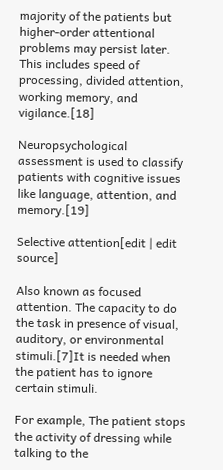majority of the patients but higher-order attentional problems may persist later. This includes speed of processing, divided attention, working memory, and vigilance.[18]

Neuropsychological assessment is used to classify patients with cognitive issues like language, attention, and memory.[19]

Selective attention[edit | edit source]

Also known as focused attention. The capacity to do the task in presence of visual, auditory, or environmental stimuli.[7]It is needed when the patient has to ignore certain stimuli.

For example, The patient stops the activity of dressing while talking to the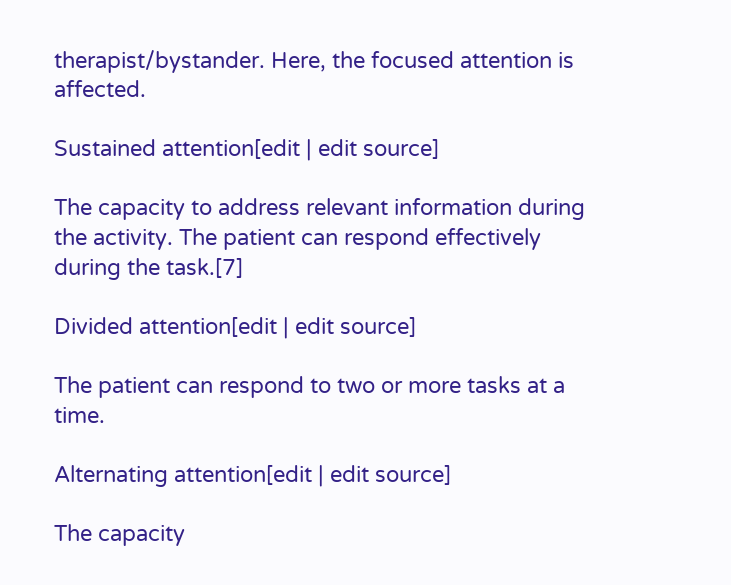therapist/bystander. Here, the focused attention is affected.

Sustained attention[edit | edit source]

The capacity to address relevant information during the activity. The patient can respond effectively during the task.[7]

Divided attention[edit | edit source]

The patient can respond to two or more tasks at a time.

Alternating attention[edit | edit source]

The capacity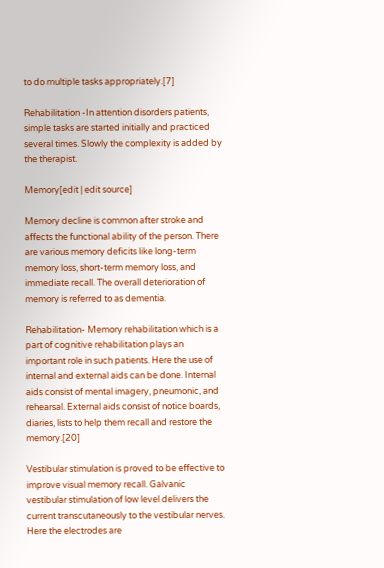to do multiple tasks appropriately.[7]

Rehabilitation -In attention disorders patients, simple tasks are started initially and practiced several times. Slowly the complexity is added by the therapist.

Memory[edit | edit source]

Memory decline is common after stroke and affects the functional ability of the person. There are various memory deficits like long-term memory loss, short-term memory loss, and immediate recall. The overall deterioration of memory is referred to as dementia.

Rehabilitation- Memory rehabilitation which is a part of cognitive rehabilitation plays an important role in such patients. Here the use of internal and external aids can be done. Internal aids consist of mental imagery, pneumonic, and rehearsal. External aids consist of notice boards, diaries, lists to help them recall and restore the memory.[20]

Vestibular stimulation is proved to be effective to improve visual memory recall. Galvanic vestibular stimulation of low level delivers the current transcutaneously to the vestibular nerves. Here the electrodes are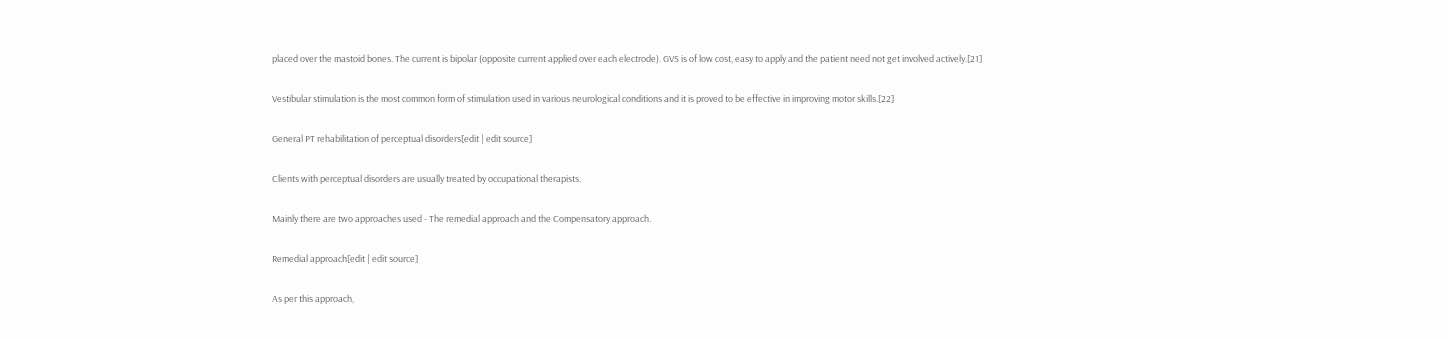placed over the mastoid bones. The current is bipolar (opposite current applied over each electrode). GVS is of low cost, easy to apply and the patient need not get involved actively.[21]

Vestibular stimulation is the most common form of stimulation used in various neurological conditions and it is proved to be effective in improving motor skills.[22]

General PT rehabilitation of perceptual disorders[edit | edit source]

Clients with perceptual disorders are usually treated by occupational therapists.

Mainly there are two approaches used - The remedial approach and the Compensatory approach.

Remedial approach[edit | edit source]

As per this approach,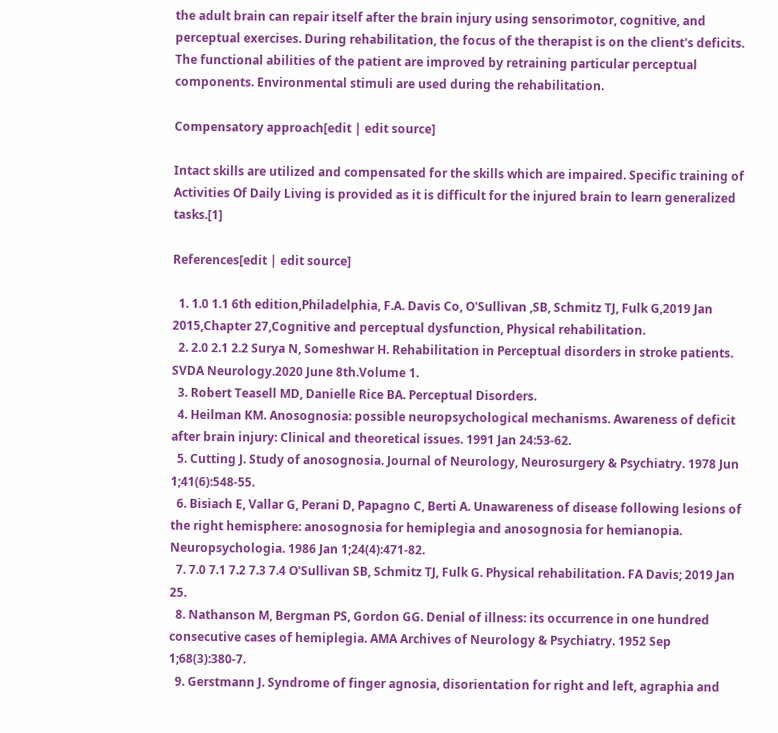the adult brain can repair itself after the brain injury using sensorimotor, cognitive, and perceptual exercises. During rehabilitation, the focus of the therapist is on the client's deficits. The functional abilities of the patient are improved by retraining particular perceptual components. Environmental stimuli are used during the rehabilitation.

Compensatory approach[edit | edit source]

Intact skills are utilized and compensated for the skills which are impaired. Specific training of Activities Of Daily Living is provided as it is difficult for the injured brain to learn generalized tasks.[1]

References[edit | edit source]

  1. 1.0 1.1 6th edition,Philadelphia, F.A. Davis Co, O'Sullivan ,SB, Schmitz TJ, Fulk G,2019 Jan 2015,Chapter 27,Cognitive and perceptual dysfunction, Physical rehabilitation.
  2. 2.0 2.1 2.2 Surya N, Someshwar H. Rehabilitation in Perceptual disorders in stroke patients. SVDA Neurology.2020 June 8th.Volume 1.
  3. Robert Teasell MD, Danielle Rice BA. Perceptual Disorders.
  4. Heilman KM. Anosognosia: possible neuropsychological mechanisms. Awareness of deficit after brain injury: Clinical and theoretical issues. 1991 Jan 24:53-62.
  5. Cutting J. Study of anosognosia. Journal of Neurology, Neurosurgery & Psychiatry. 1978 Jun 1;41(6):548-55.
  6. Bisiach E, Vallar G, Perani D, Papagno C, Berti A. Unawareness of disease following lesions of the right hemisphere: anosognosia for hemiplegia and anosognosia for hemianopia. Neuropsychologia. 1986 Jan 1;24(4):471-82.
  7. 7.0 7.1 7.2 7.3 7.4 O'Sullivan SB, Schmitz TJ, Fulk G. Physical rehabilitation. FA Davis; 2019 Jan 25.
  8. Nathanson M, Bergman PS, Gordon GG. Denial of illness: its occurrence in one hundred consecutive cases of hemiplegia. AMA Archives of Neurology & Psychiatry. 1952 Sep 1;68(3):380-7.
  9. Gerstmann J. Syndrome of finger agnosia, disorientation for right and left, agraphia and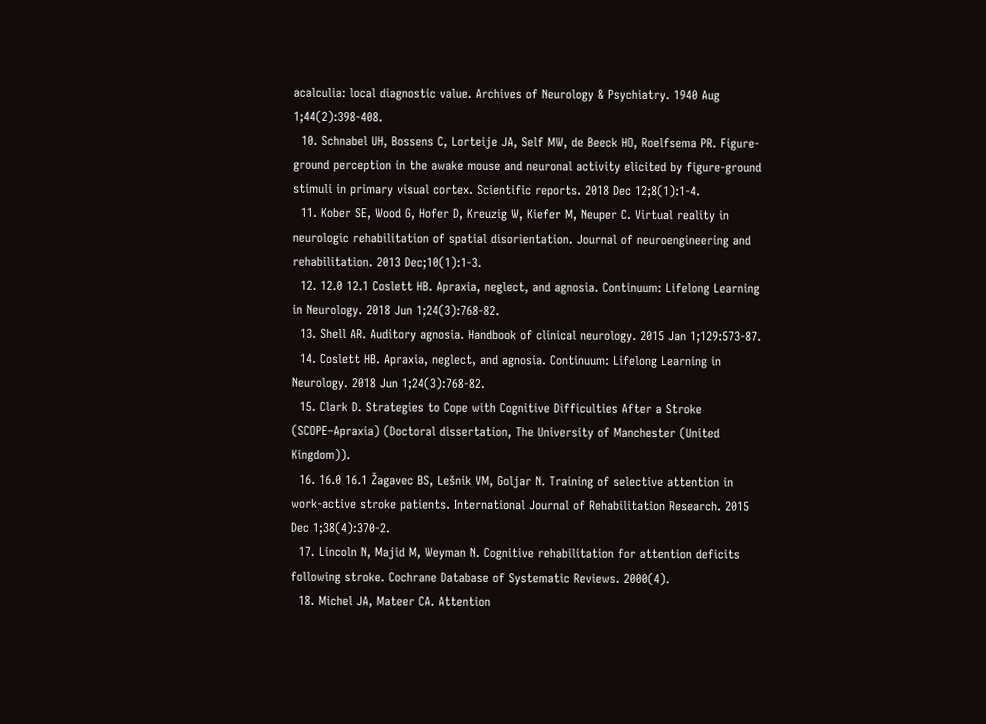acalculia: local diagnostic value. Archives of Neurology & Psychiatry. 1940 Aug 1;44(2):398-408.
  10. Schnabel UH, Bossens C, Lorteije JA, Self MW, de Beeck HO, Roelfsema PR. Figure-ground perception in the awake mouse and neuronal activity elicited by figure-ground stimuli in primary visual cortex. Scientific reports. 2018 Dec 12;8(1):1-4.
  11. Kober SE, Wood G, Hofer D, Kreuzig W, Kiefer M, Neuper C. Virtual reality in neurologic rehabilitation of spatial disorientation. Journal of neuroengineering and rehabilitation. 2013 Dec;10(1):1-3.
  12. 12.0 12.1 Coslett HB. Apraxia, neglect, and agnosia. Continuum: Lifelong Learning in Neurology. 2018 Jun 1;24(3):768-82.
  13. Shell AR. Auditory agnosia. Handbook of clinical neurology. 2015 Jan 1;129:573-87.
  14. Coslett HB. Apraxia, neglect, and agnosia. Continuum: Lifelong Learning in Neurology. 2018 Jun 1;24(3):768-82.
  15. Clark D. Strategies to Cope with Cognitive Difficulties After a Stroke (SCOPE–Apraxia) (Doctoral dissertation, The University of Manchester (United Kingdom)).
  16. 16.0 16.1 Žagavec BS, Lešnik VM, Goljar N. Training of selective attention in work-active stroke patients. International Journal of Rehabilitation Research. 2015 Dec 1;38(4):370-2.
  17. Lincoln N, Majid M, Weyman N. Cognitive rehabilitation for attention deficits following stroke. Cochrane Database of Systematic Reviews. 2000(4).
  18. Michel JA, Mateer CA. Attention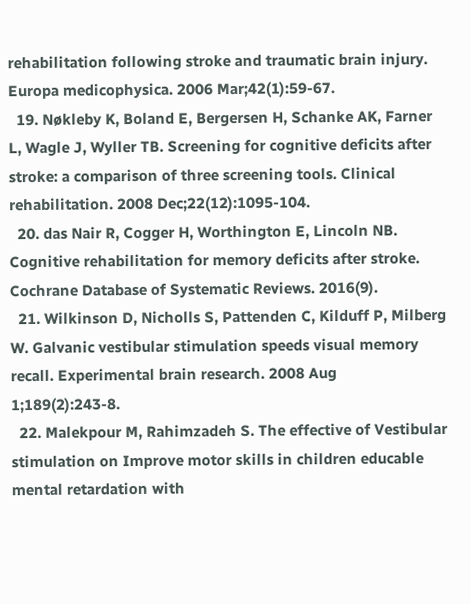rehabilitation following stroke and traumatic brain injury. Europa medicophysica. 2006 Mar;42(1):59-67.
  19. Nøkleby K, Boland E, Bergersen H, Schanke AK, Farner L, Wagle J, Wyller TB. Screening for cognitive deficits after stroke: a comparison of three screening tools. Clinical rehabilitation. 2008 Dec;22(12):1095-104.
  20. das Nair R, Cogger H, Worthington E, Lincoln NB. Cognitive rehabilitation for memory deficits after stroke. Cochrane Database of Systematic Reviews. 2016(9).
  21. Wilkinson D, Nicholls S, Pattenden C, Kilduff P, Milberg W. Galvanic vestibular stimulation speeds visual memory recall. Experimental brain research. 2008 Aug 1;189(2):243-8.
  22. Malekpour M, Rahimzadeh S. The effective of Vestibular stimulation on Improve motor skills in children educable mental retardation with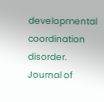developmental coordination disorder. Journal of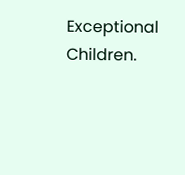Exceptional Children.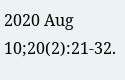2020 Aug 10;20(2):21-32.